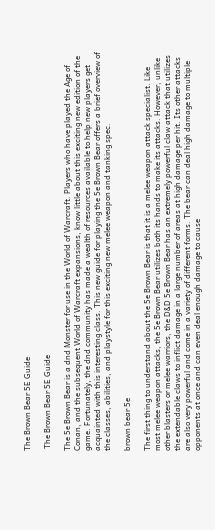The Brown Bear 5E Guide

 The Brown Bear 5E Guide

The 5e Brown Bear is a dnd Monster for use in the World of Warcraft. Players who have played the Age of Conan, and the subsequent World of Warcraft expansions, know little about this exciting new edition of the game. Fortunately, the dnd community has made a wealth of resources available to help new players get acquainted with this interesting class. This new guide for playing the 5e Brown Bear offers a brief overview of the classes, abilities, and playstyle for this exciting new melee weapon and tanking spec.

brown bear 5e

The first thing to understand about the 5e Brown Bear is that it is a melee weapon attack specialist. Like most melee weapon attacks, the 5e Brown Bear utilizes both its hands to make its attacks. However, unlike other blasters or melee warriors, the D&D 5e Brown Bear has an extremely powerful claw attack that utilizes the extendable claws to inflict damage in a large number of areas at high damage per hit. Its other attacks are also very powerful and come in a variety of different forms. The bear can deal high damage to multiple opponents at once and can even deal enough damage to cause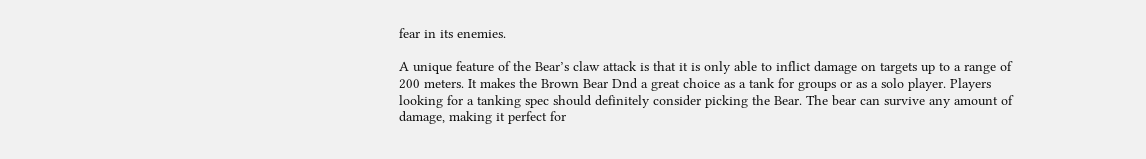fear in its enemies.

A unique feature of the Bear’s claw attack is that it is only able to inflict damage on targets up to a range of 200 meters. It makes the Brown Bear Dnd a great choice as a tank for groups or as a solo player. Players looking for a tanking spec should definitely consider picking the Bear. The bear can survive any amount of damage, making it perfect for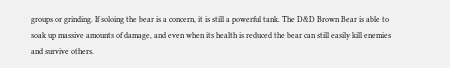groups or grinding. If soloing the bear is a concern, it is still a powerful tank. The D&D Brown Bear is able to soak up massive amounts of damage, and even when its health is reduced the bear can still easily kill enemies and survive others.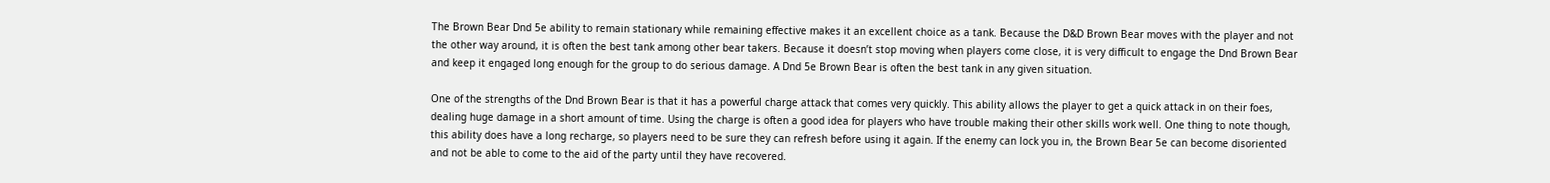The Brown Bear Dnd 5e ability to remain stationary while remaining effective makes it an excellent choice as a tank. Because the D&D Brown Bear moves with the player and not the other way around, it is often the best tank among other bear takers. Because it doesn’t stop moving when players come close, it is very difficult to engage the Dnd Brown Bear and keep it engaged long enough for the group to do serious damage. A Dnd 5e Brown Bear is often the best tank in any given situation.

One of the strengths of the Dnd Brown Bear is that it has a powerful charge attack that comes very quickly. This ability allows the player to get a quick attack in on their foes, dealing huge damage in a short amount of time. Using the charge is often a good idea for players who have trouble making their other skills work well. One thing to note though, this ability does have a long recharge, so players need to be sure they can refresh before using it again. If the enemy can lock you in, the Brown Bear 5e can become disoriented and not be able to come to the aid of the party until they have recovered.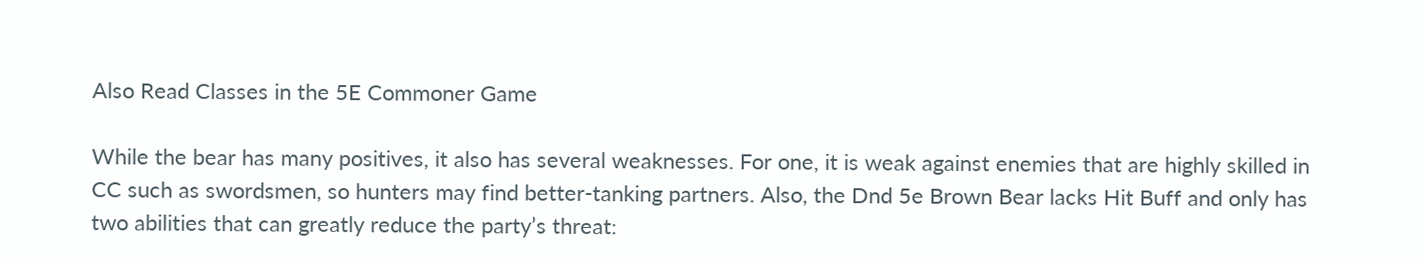Also Read Classes in the 5E Commoner Game

While the bear has many positives, it also has several weaknesses. For one, it is weak against enemies that are highly skilled in CC such as swordsmen, so hunters may find better-tanking partners. Also, the Dnd 5e Brown Bear lacks Hit Buff and only has two abilities that can greatly reduce the party’s threat: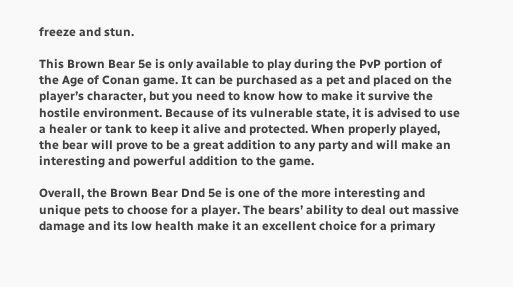freeze and stun.

This Brown Bear 5e is only available to play during the PvP portion of the Age of Conan game. It can be purchased as a pet and placed on the player’s character, but you need to know how to make it survive the hostile environment. Because of its vulnerable state, it is advised to use a healer or tank to keep it alive and protected. When properly played, the bear will prove to be a great addition to any party and will make an interesting and powerful addition to the game.

Overall, the Brown Bear Dnd 5e is one of the more interesting and unique pets to choose for a player. The bears’ ability to deal out massive damage and its low health make it an excellent choice for a primary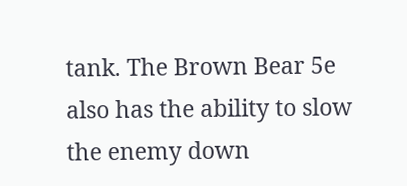tank. The Brown Bear 5e also has the ability to slow the enemy down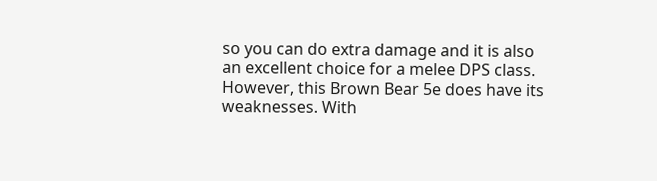so you can do extra damage and it is also an excellent choice for a melee DPS class. However, this Brown Bear 5e does have its weaknesses. With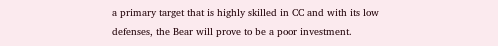a primary target that is highly skilled in CC and with its low defenses, the Bear will prove to be a poor investment.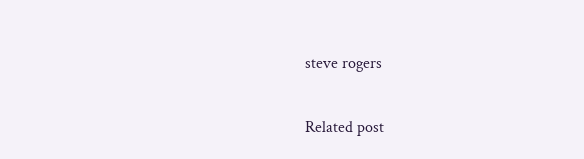steve rogers

Related post